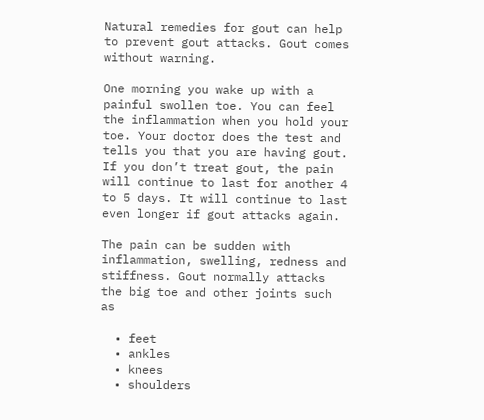Natural remedies for gout can help to prevent gout attacks. Gout comes without warning.

One morning you wake up with a painful swollen toe. You can feel the inflammation when you hold your toe. Your doctor does the test and tells you that you are having gout. If you don’t treat gout, the pain will continue to last for another 4 to 5 days. It will continue to last even longer if gout attacks again.

The pain can be sudden with inflammation, swelling, redness and stiffness. Gout normally attacks the big toe and other joints such as

  • feet
  • ankles
  • knees
  • shoulders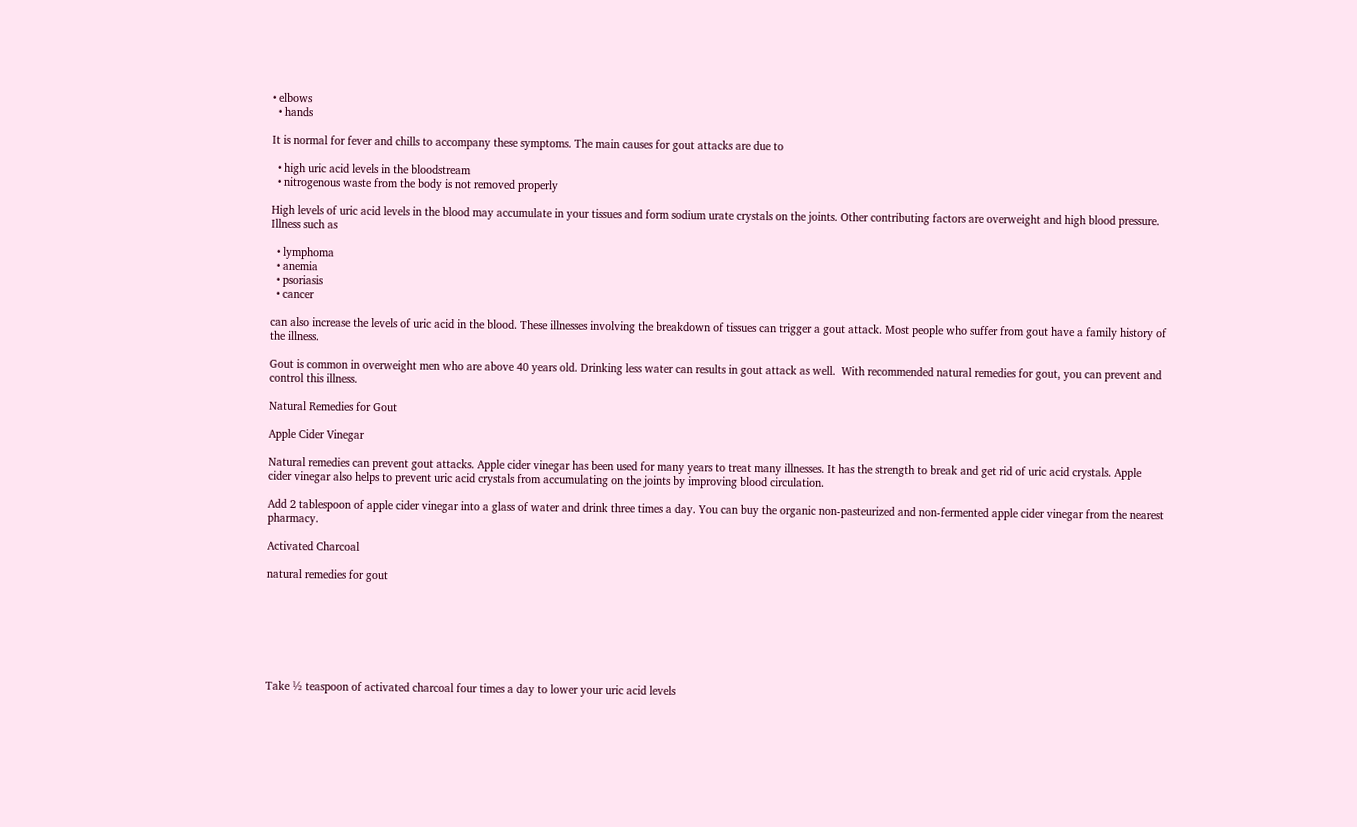• elbows
  • hands

It is normal for fever and chills to accompany these symptoms. The main causes for gout attacks are due to

  • high uric acid levels in the bloodstream
  • nitrogenous waste from the body is not removed properly

High levels of uric acid levels in the blood may accumulate in your tissues and form sodium urate crystals on the joints. Other contributing factors are overweight and high blood pressure. Illness such as

  • lymphoma
  • anemia
  • psoriasis
  • cancer

can also increase the levels of uric acid in the blood. These illnesses involving the breakdown of tissues can trigger a gout attack. Most people who suffer from gout have a family history of the illness.

Gout is common in overweight men who are above 40 years old. Drinking less water can results in gout attack as well.  With recommended natural remedies for gout, you can prevent and control this illness.

Natural Remedies for Gout

Apple Cider Vinegar

Natural remedies can prevent gout attacks. Apple cider vinegar has been used for many years to treat many illnesses. It has the strength to break and get rid of uric acid crystals. Apple cider vinegar also helps to prevent uric acid crystals from accumulating on the joints by improving blood circulation.

Add 2 tablespoon of apple cider vinegar into a glass of water and drink three times a day. You can buy the organic non-pasteurized and non-fermented apple cider vinegar from the nearest pharmacy.

Activated Charcoal

natural remedies for gout







Take ½ teaspoon of activated charcoal four times a day to lower your uric acid levels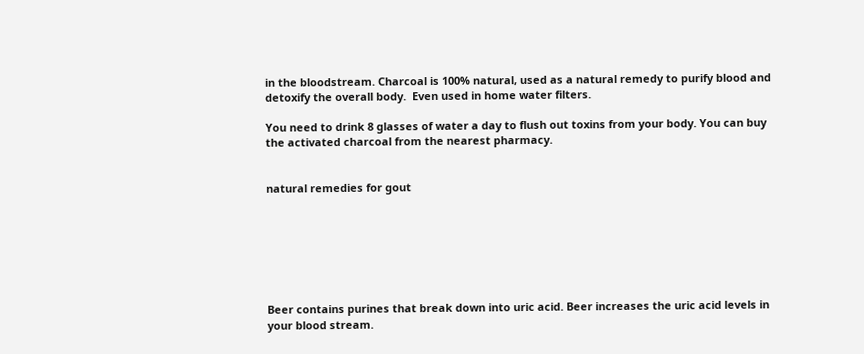in the bloodstream. Charcoal is 100% natural, used as a natural remedy to purify blood and detoxify the overall body.  Even used in home water filters.

You need to drink 8 glasses of water a day to flush out toxins from your body. You can buy the activated charcoal from the nearest pharmacy.


natural remedies for gout







Beer contains purines that break down into uric acid. Beer increases the uric acid levels in your blood stream.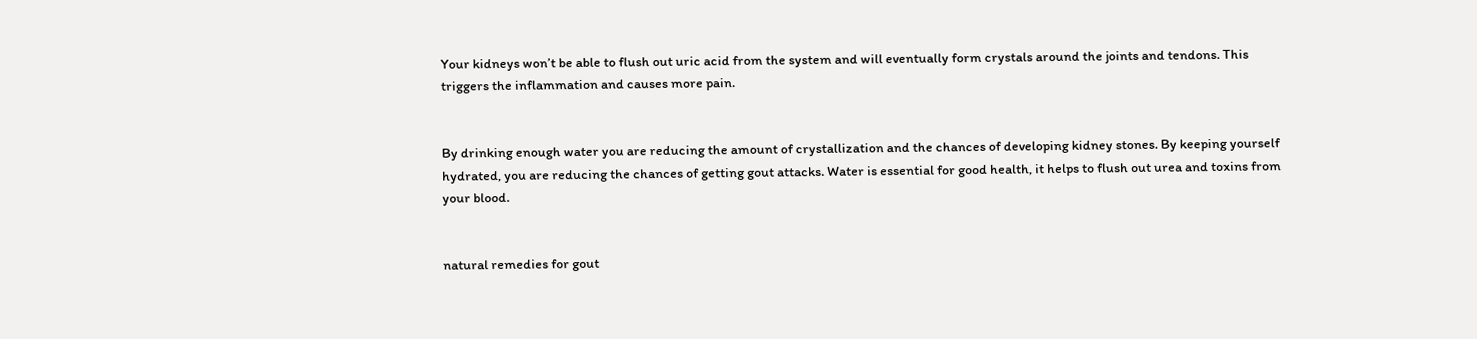Your kidneys won’t be able to flush out uric acid from the system and will eventually form crystals around the joints and tendons. This triggers the inflammation and causes more pain.


By drinking enough water you are reducing the amount of crystallization and the chances of developing kidney stones. By keeping yourself hydrated, you are reducing the chances of getting gout attacks. Water is essential for good health, it helps to flush out urea and toxins from your blood.


natural remedies for gout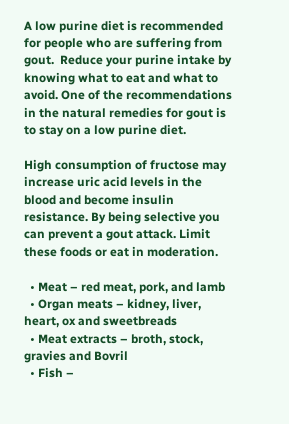A low purine diet is recommended for people who are suffering from gout.  Reduce your purine intake by knowing what to eat and what to avoid. One of the recommendations in the natural remedies for gout is to stay on a low purine diet.

High consumption of fructose may increase uric acid levels in the blood and become insulin resistance. By being selective you can prevent a gout attack. Limit these foods or eat in moderation.

  • Meat – red meat, pork, and lamb
  • Organ meats – kidney, liver, heart, ox and sweetbreads
  • Meat extracts – broth, stock, gravies and Bovril
  • Fish –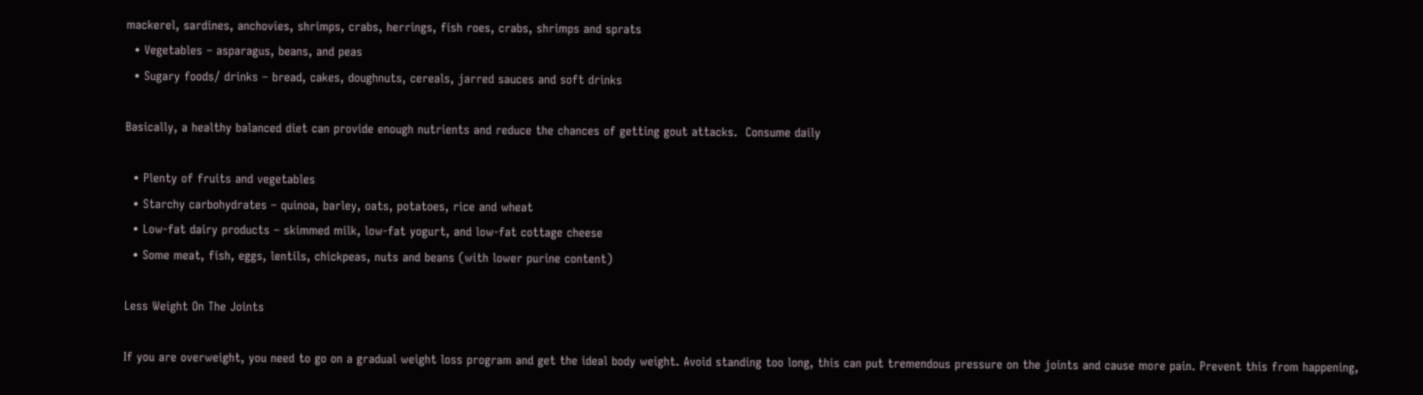mackerel, sardines, anchovies, shrimps, crabs, herrings, fish roes, crabs, shrimps and sprats
  • Vegetables – asparagus, beans, and peas
  • Sugary foods/ drinks – bread, cakes, doughnuts, cereals, jarred sauces and soft drinks

Basically, a healthy balanced diet can provide enough nutrients and reduce the chances of getting gout attacks.  Consume daily

  • Plenty of fruits and vegetables
  • Starchy carbohydrates – quinoa, barley, oats, potatoes, rice and wheat
  • Low-fat dairy products – skimmed milk, low-fat yogurt, and low-fat cottage cheese
  • Some meat, fish, eggs, lentils, chickpeas, nuts and beans (with lower purine content)

Less Weight On The Joints

If you are overweight, you need to go on a gradual weight loss program and get the ideal body weight. Avoid standing too long, this can put tremendous pressure on the joints and cause more pain. Prevent this from happening,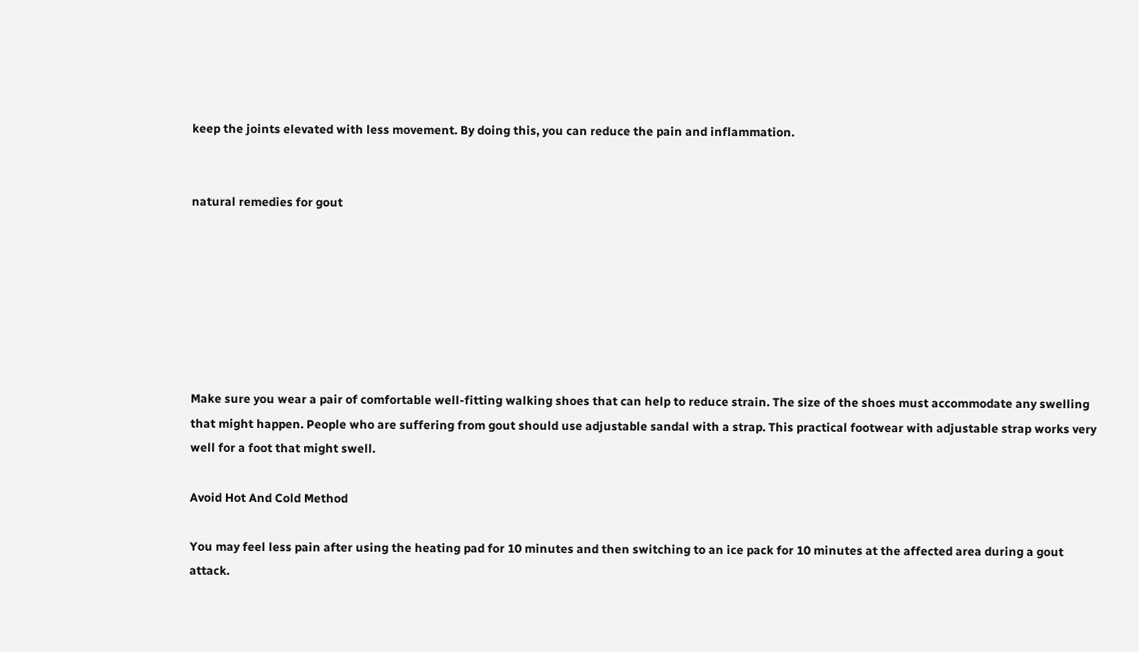keep the joints elevated with less movement. By doing this, you can reduce the pain and inflammation.


natural remedies for gout







Make sure you wear a pair of comfortable well-fitting walking shoes that can help to reduce strain. The size of the shoes must accommodate any swelling that might happen. People who are suffering from gout should use adjustable sandal with a strap. This practical footwear with adjustable strap works very well for a foot that might swell.

Avoid Hot And Cold Method

You may feel less pain after using the heating pad for 10 minutes and then switching to an ice pack for 10 minutes at the affected area during a gout attack.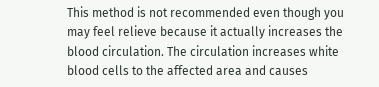This method is not recommended even though you may feel relieve because it actually increases the blood circulation. The circulation increases white blood cells to the affected area and causes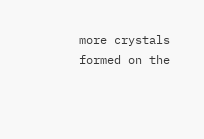more crystals formed on the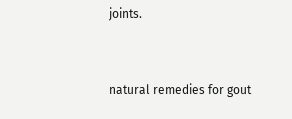joints.


natural remedies for gout